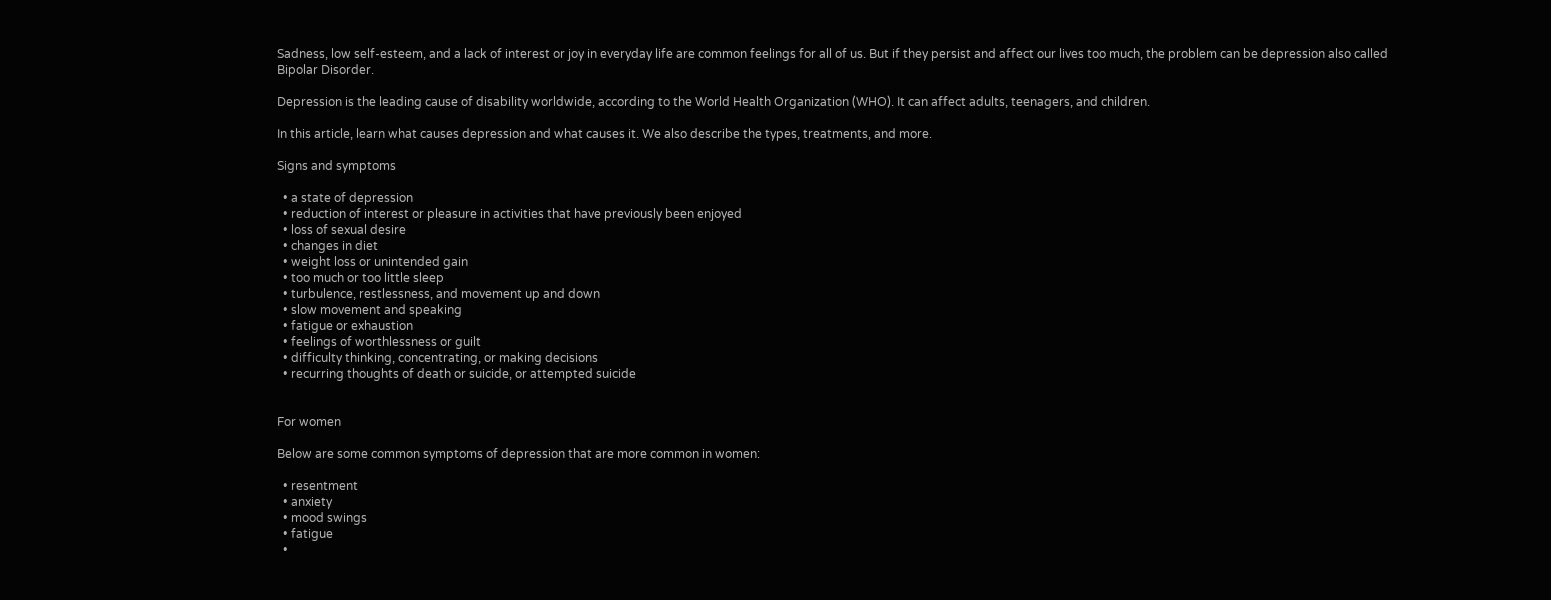Sadness, low self-esteem, and a lack of interest or joy in everyday life are common feelings for all of us. But if they persist and affect our lives too much, the problem can be depression also called Bipolar Disorder.

Depression is the leading cause of disability worldwide, according to the World Health Organization (WHO). It can affect adults, teenagers, and children.

In this article, learn what causes depression and what causes it. We also describe the types, treatments, and more.

Signs and symptoms

  • a state of depression
  • reduction of interest or pleasure in activities that have previously been enjoyed
  • loss of sexual desire
  • changes in diet
  • weight loss or unintended gain
  • too much or too little sleep
  • turbulence, restlessness, and movement up and down
  • slow movement and speaking
  • fatigue or exhaustion
  • feelings of worthlessness or guilt
  • difficulty thinking, concentrating, or making decisions
  • recurring thoughts of death or suicide, or attempted suicide


For women

Below are some common symptoms of depression that are more common in women:

  • resentment
  • anxiety
  • mood swings
  • fatigue
  •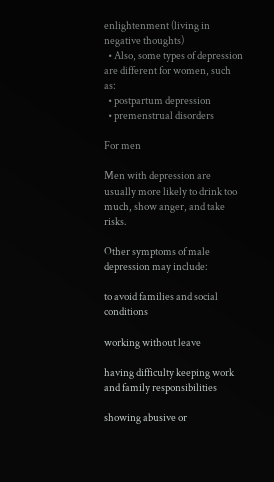enlightenment (living in negative thoughts)
  • Also, some types of depression are different for women, such as:
  • postpartum depression
  • premenstrual disorders

For men

Men with depression are usually more likely to drink too much, show anger, and take risks.

Other symptoms of male depression may include:

to avoid families and social conditions

working without leave

having difficulty keeping work and family responsibilities

showing abusive or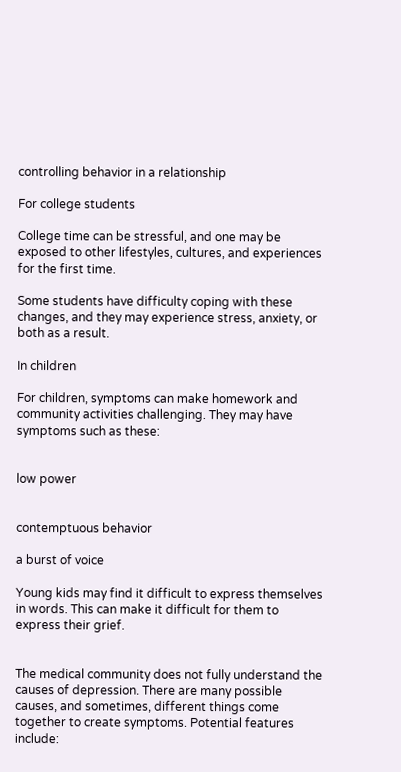controlling behavior in a relationship

For college students

College time can be stressful, and one may be exposed to other lifestyles, cultures, and experiences for the first time.

Some students have difficulty coping with these changes, and they may experience stress, anxiety, or both as a result.

In children

For children, symptoms can make homework and community activities challenging. They may have symptoms such as these:


low power


contemptuous behavior

a burst of voice

Young kids may find it difficult to express themselves in words. This can make it difficult for them to express their grief.


The medical community does not fully understand the causes of depression. There are many possible causes, and sometimes, different things come together to create symptoms. Potential features include: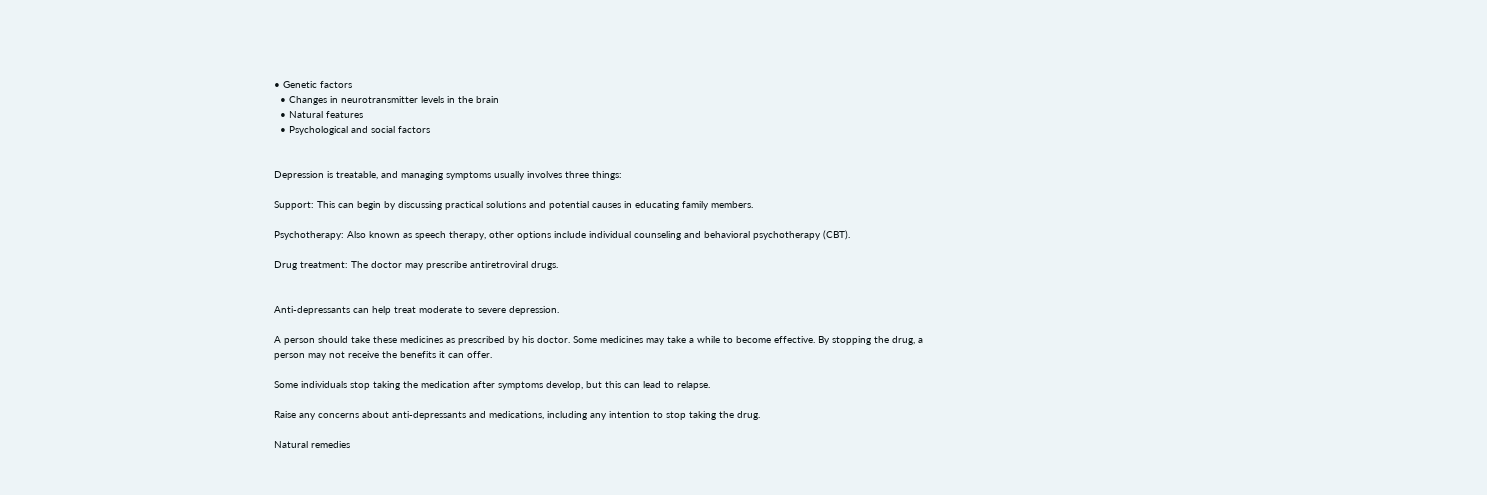• Genetic factors
  • Changes in neurotransmitter levels in the brain
  • Natural features
  • Psychological and social factors


Depression is treatable, and managing symptoms usually involves three things:

Support: This can begin by discussing practical solutions and potential causes in educating family members.

Psychotherapy: Also known as speech therapy, other options include individual counseling and behavioral psychotherapy (CBT).

Drug treatment: The doctor may prescribe antiretroviral drugs.


Anti-depressants can help treat moderate to severe depression.

A person should take these medicines as prescribed by his doctor. Some medicines may take a while to become effective. By stopping the drug, a person may not receive the benefits it can offer.

Some individuals stop taking the medication after symptoms develop, but this can lead to relapse.

Raise any concerns about anti-depressants and medications, including any intention to stop taking the drug.

Natural remedies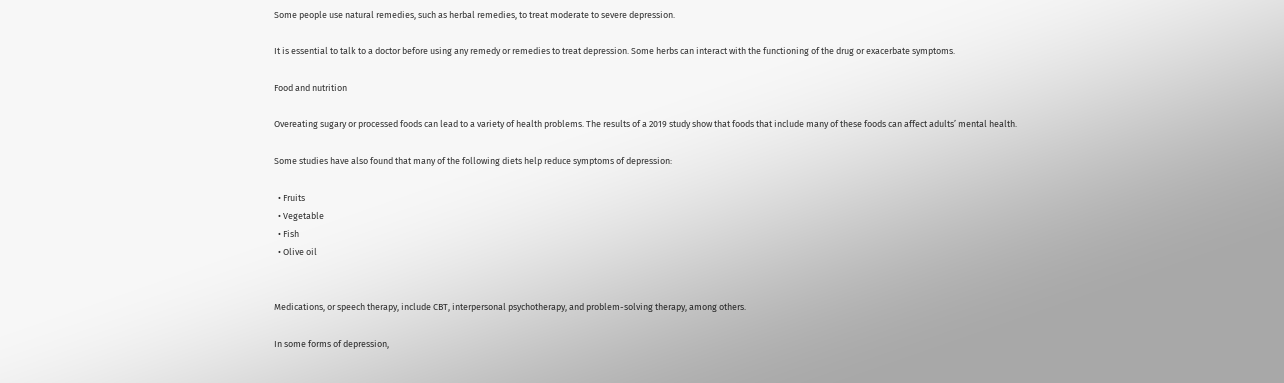Some people use natural remedies, such as herbal remedies, to treat moderate to severe depression.

It is essential to talk to a doctor before using any remedy or remedies to treat depression. Some herbs can interact with the functioning of the drug or exacerbate symptoms.

Food and nutrition

Overeating sugary or processed foods can lead to a variety of health problems. The results of a 2019 study show that foods that include many of these foods can affect adults’ mental health.

Some studies have also found that many of the following diets help reduce symptoms of depression:

  • Fruits
  • Vegetable
  • Fish
  • Olive oil


Medications, or speech therapy, include CBT, interpersonal psychotherapy, and problem-solving therapy, among others.

In some forms of depression,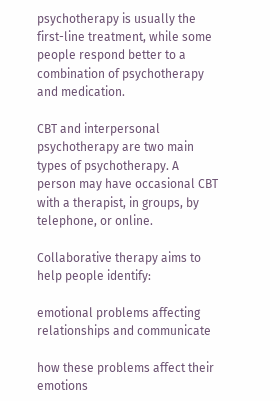psychotherapy is usually the first-line treatment, while some people respond better to a combination of psychotherapy and medication.

CBT and interpersonal psychotherapy are two main types of psychotherapy. A person may have occasional CBT with a therapist, in groups, by telephone, or online.

Collaborative therapy aims to help people identify:

emotional problems affecting relationships and communicate

how these problems affect their emotions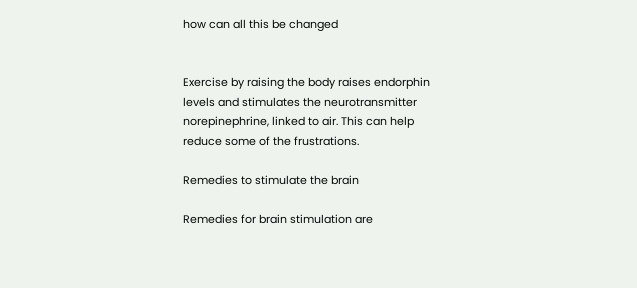how can all this be changed


Exercise by raising the body raises endorphin levels and stimulates the neurotransmitter norepinephrine, linked to air. This can help reduce some of the frustrations.

Remedies to stimulate the brain

Remedies for brain stimulation are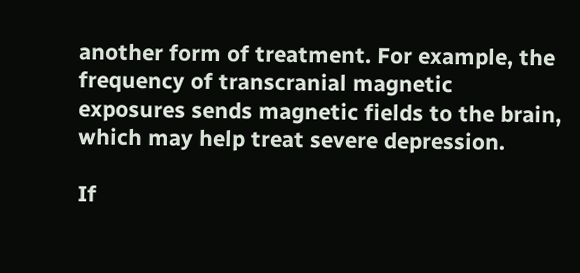another form of treatment. For example, the frequency of transcranial magnetic exposures sends magnetic fields to the brain, which may help treat severe depression.

If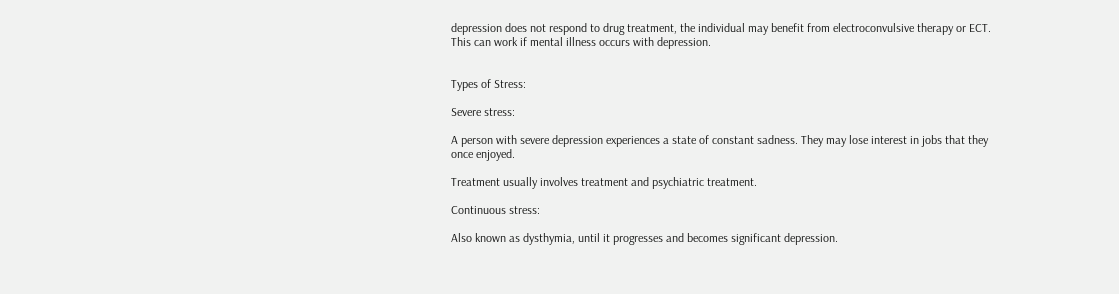depression does not respond to drug treatment, the individual may benefit from electroconvulsive therapy or ECT. This can work if mental illness occurs with depression.


Types of Stress:

Severe stress:

A person with severe depression experiences a state of constant sadness. They may lose interest in jobs that they once enjoyed.

Treatment usually involves treatment and psychiatric treatment.

Continuous stress:

Also known as dysthymia, until it progresses and becomes significant depression.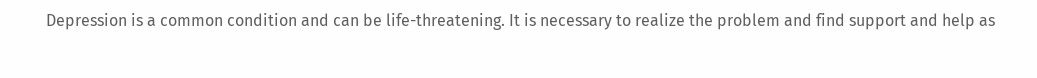Depression is a common condition and can be life-threatening. It is necessary to realize the problem and find support and help as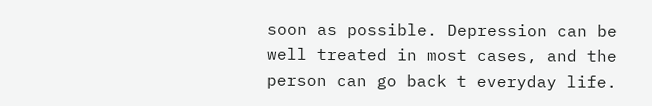soon as possible. Depression can be well treated in most cases, and the person can go back t everyday life.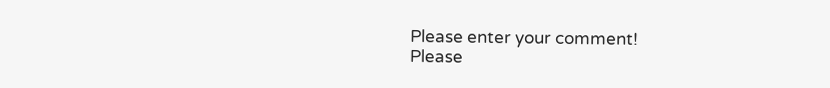Please enter your comment!
Please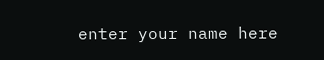enter your name here